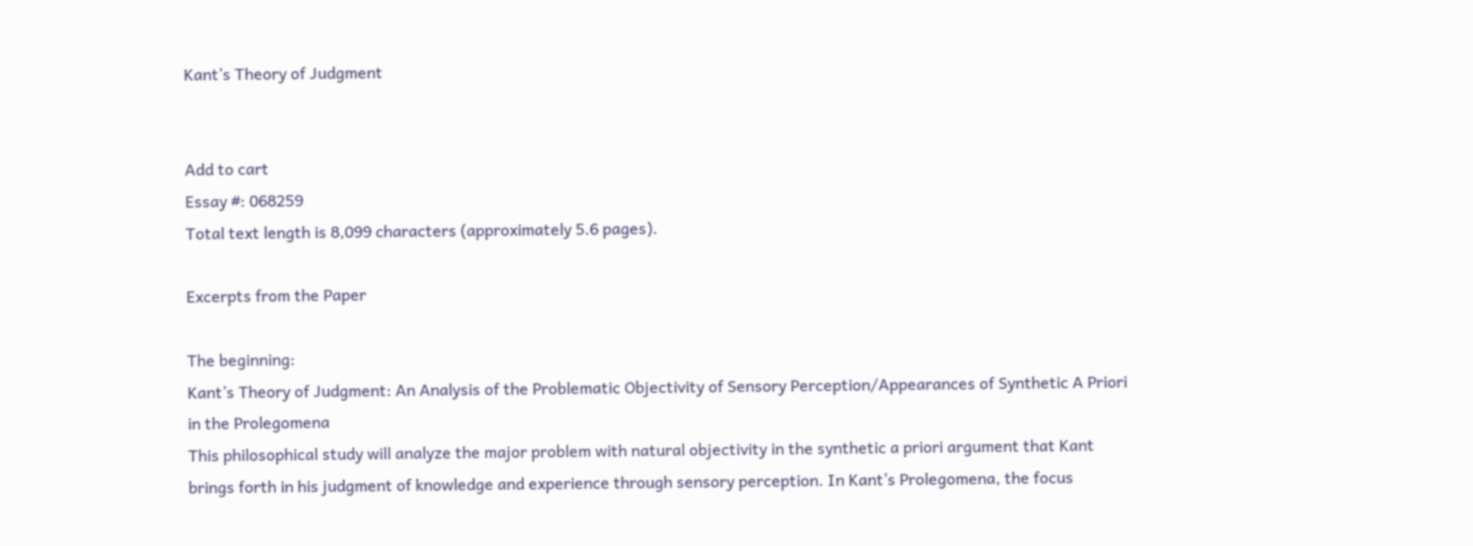Kant’s Theory of Judgment


Add to cart
Essay #: 068259
Total text length is 8,099 characters (approximately 5.6 pages).

Excerpts from the Paper

The beginning:
Kant’s Theory of Judgment: An Analysis of the Problematic Objectivity of Sensory Perception/Appearances of Synthetic A Priori in the Prolegomena
This philosophical study will analyze the major problem with natural objectivity in the synthetic a priori argument that Kant brings forth in his judgment of knowledge and experience through sensory perception. In Kant’s Prolegomena, the focus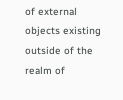of external objects existing outside of the realm of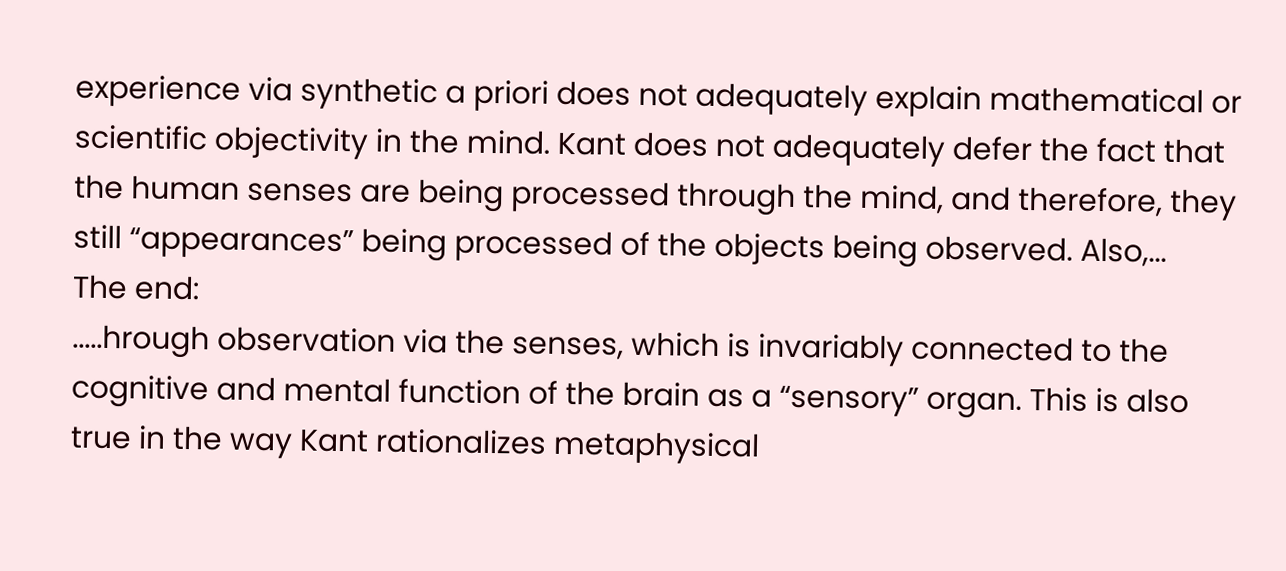experience via synthetic a priori does not adequately explain mathematical or scientific objectivity in the mind. Kant does not adequately defer the fact that the human senses are being processed through the mind, and therefore, they still “appearances” being processed of the objects being observed. Also,...
The end:
.....hrough observation via the senses, which is invariably connected to the cognitive and mental function of the brain as a “sensory” organ. This is also true in the way Kant rationalizes metaphysical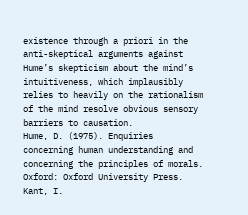existence through a priori in the anti-skeptical arguments against Hume’s skepticism about the mind’s intuitiveness, which implausibly relies to heavily on the rationalism of the mind resolve obvious sensory barriers to causation.
Hume, D. (1975). Enquiries concerning human understanding and concerning the principles of morals. Oxford: Oxford University Press.
Kant, I.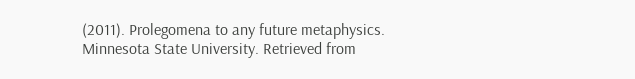(2011). Prolegomena to any future metaphysics. Minnesota State University. Retrieved from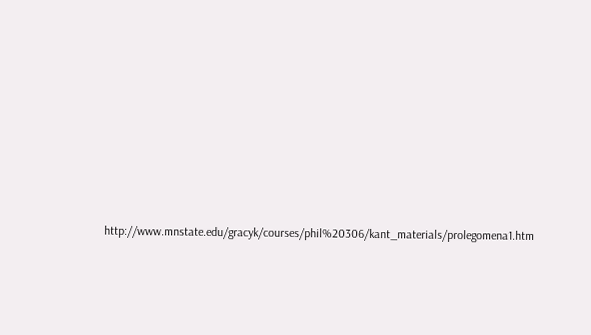http://www.mnstate.edu/gracyk/courses/phil%20306/kant_materials/prolegomena1.htm